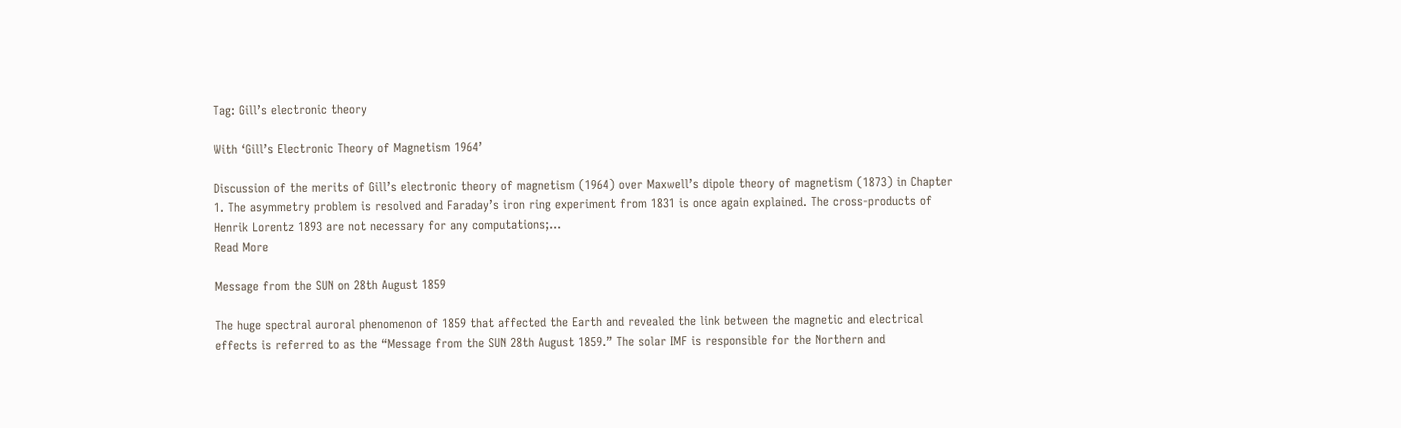Tag: Gill’s electronic theory

With ‘Gill’s Electronic Theory of Magnetism 1964’

Discussion of the merits of Gill’s electronic theory of magnetism (1964) over Maxwell’s dipole theory of magnetism (1873) in Chapter 1. The asymmetry problem is resolved and Faraday’s iron ring experiment from 1831 is once again explained. The cross-products of Henrik Lorentz 1893 are not necessary for any computations;...
Read More

Message from the SUN on 28th August 1859

The huge spectral auroral phenomenon of 1859 that affected the Earth and revealed the link between the magnetic and electrical effects is referred to as the “Message from the SUN 28th August 1859.” The solar IMF is responsible for the Northern and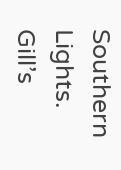Southern Lights. Gill’s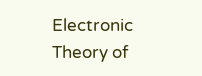Electronic Theory of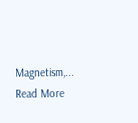Magnetism,...
Read More